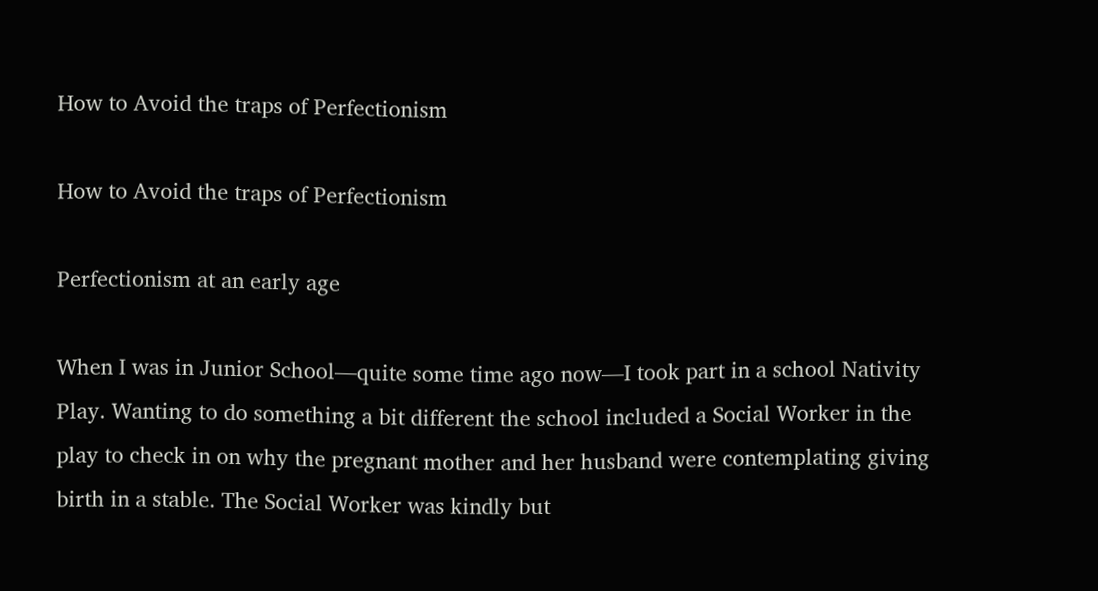How to Avoid the traps of Perfectionism

How to Avoid the traps of Perfectionism

Perfectionism at an early age

When I was in Junior School—quite some time ago now—I took part in a school Nativity Play. Wanting to do something a bit different the school included a Social Worker in the play to check in on why the pregnant mother and her husband were contemplating giving birth in a stable. The Social Worker was kindly but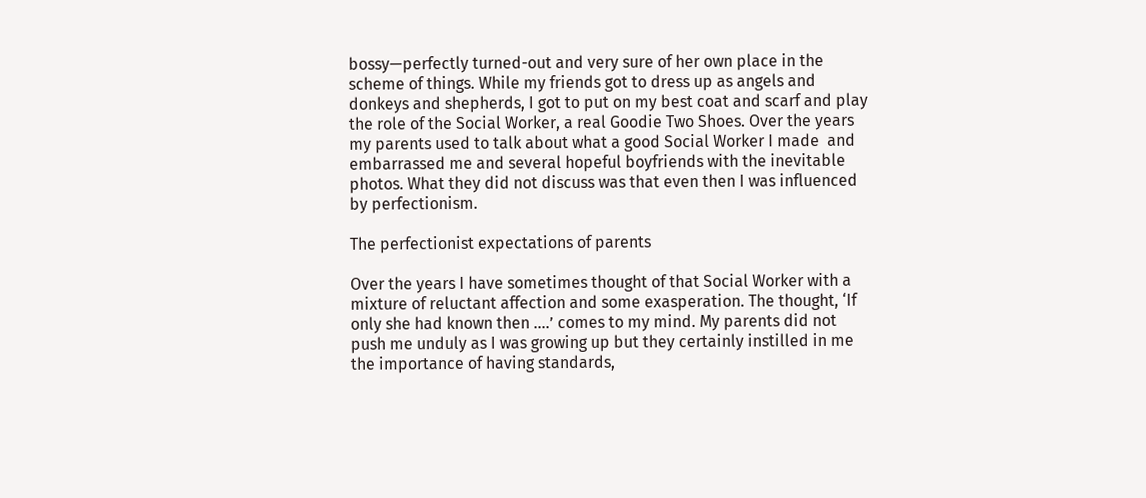bossy—perfectly turned-out and very sure of her own place in the scheme of things. While my friends got to dress up as angels and donkeys and shepherds, I got to put on my best coat and scarf and play the role of the Social Worker, a real Goodie Two Shoes. Over the years my parents used to talk about what a good Social Worker I made  and embarrassed me and several hopeful boyfriends with the inevitable photos. What they did not discuss was that even then I was influenced by perfectionism.

The perfectionist expectations of parents

Over the years I have sometimes thought of that Social Worker with a mixture of reluctant affection and some exasperation. The thought, ‘If only she had known then ….’ comes to my mind. My parents did not push me unduly as I was growing up but they certainly instilled in me the importance of having standards,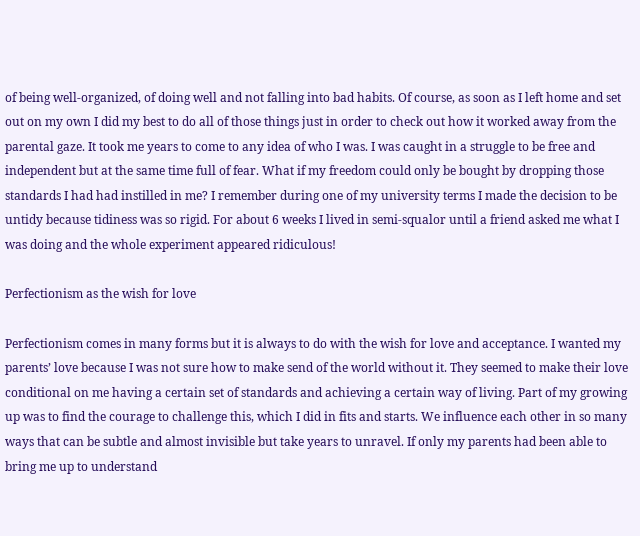of being well-organized, of doing well and not falling into bad habits. Of course, as soon as I left home and set out on my own I did my best to do all of those things just in order to check out how it worked away from the parental gaze. It took me years to come to any idea of who I was. I was caught in a struggle to be free and independent but at the same time full of fear. What if my freedom could only be bought by dropping those standards I had had instilled in me? I remember during one of my university terms I made the decision to be untidy because tidiness was so rigid. For about 6 weeks I lived in semi-squalor until a friend asked me what I was doing and the whole experiment appeared ridiculous!

Perfectionism as the wish for love

Perfectionism comes in many forms but it is always to do with the wish for love and acceptance. I wanted my parents’ love because I was not sure how to make send of the world without it. They seemed to make their love conditional on me having a certain set of standards and achieving a certain way of living. Part of my growing up was to find the courage to challenge this, which I did in fits and starts. We influence each other in so many ways that can be subtle and almost invisible but take years to unravel. If only my parents had been able to bring me up to understand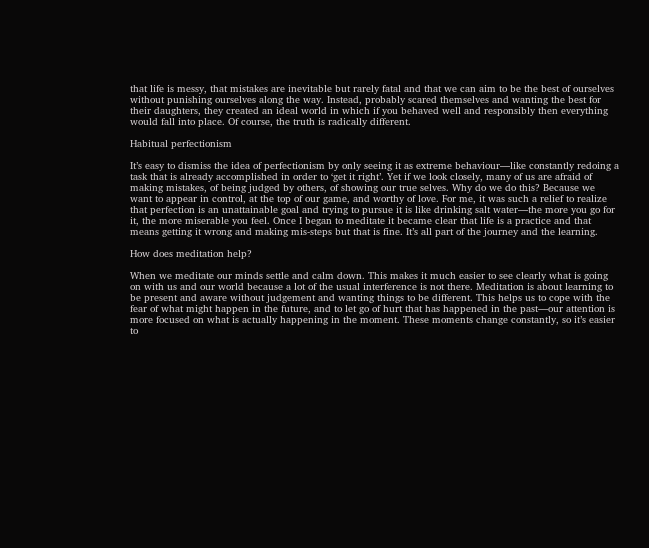that life is messy, that mistakes are inevitable but rarely fatal and that we can aim to be the best of ourselves without punishing ourselves along the way. Instead, probably scared themselves and wanting the best for their daughters, they created an ideal world in which if you behaved well and responsibly then everything would fall into place. Of course, the truth is radically different.

Habitual perfectionism

It’s easy to dismiss the idea of perfectionism by only seeing it as extreme behaviour—like constantly redoing a task that is already accomplished in order to ‘get it right’. Yet if we look closely, many of us are afraid of making mistakes, of being judged by others, of showing our true selves. Why do we do this? Because we want to appear in control, at the top of our game, and worthy of love. For me, it was such a relief to realize that perfection is an unattainable goal and trying to pursue it is like drinking salt water—the more you go for it, the more miserable you feel. Once I began to meditate it became clear that life is a practice and that means getting it wrong and making mis-steps but that is fine. It’s all part of the journey and the learning.

How does meditation help?

When we meditate our minds settle and calm down. This makes it much easier to see clearly what is going on with us and our world because a lot of the usual interference is not there. Meditation is about learning to be present and aware without judgement and wanting things to be different. This helps us to cope with the fear of what might happen in the future, and to let go of hurt that has happened in the past—our attention is more focused on what is actually happening in the moment. These moments change constantly, so it’s easier to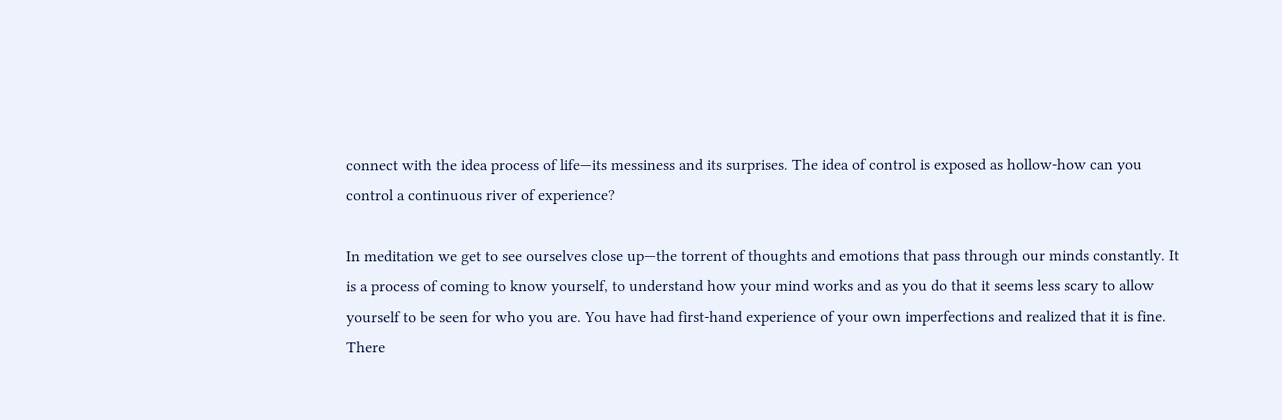connect with the idea process of life—its messiness and its surprises. The idea of control is exposed as hollow-how can you control a continuous river of experience?

In meditation we get to see ourselves close up—the torrent of thoughts and emotions that pass through our minds constantly. It is a process of coming to know yourself, to understand how your mind works and as you do that it seems less scary to allow yourself to be seen for who you are. You have had first-hand experience of your own imperfections and realized that it is fine. There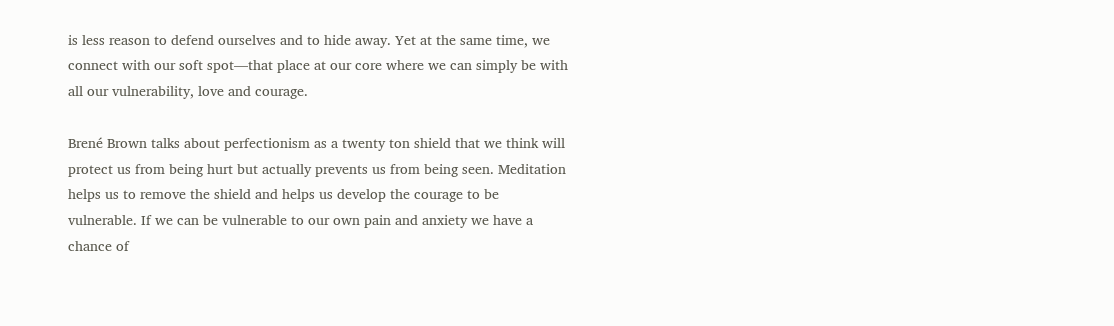is less reason to defend ourselves and to hide away. Yet at the same time, we connect with our soft spot—that place at our core where we can simply be with all our vulnerability, love and courage.

Brené Brown talks about perfectionism as a twenty ton shield that we think will protect us from being hurt but actually prevents us from being seen. Meditation helps us to remove the shield and helps us develop the courage to be vulnerable. If we can be vulnerable to our own pain and anxiety we have a chance of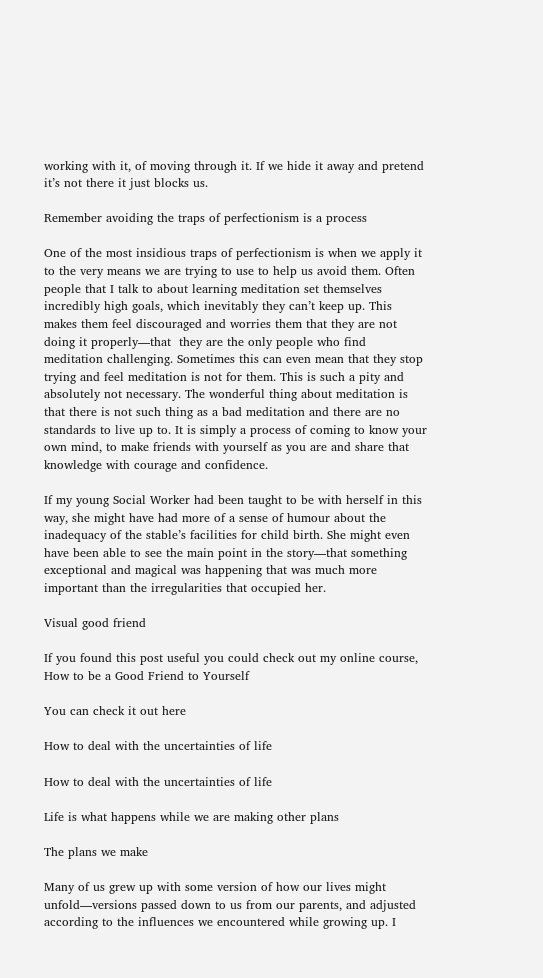working with it, of moving through it. If we hide it away and pretend it’s not there it just blocks us.

Remember avoiding the traps of perfectionism is a process

One of the most insidious traps of perfectionism is when we apply it to the very means we are trying to use to help us avoid them. Often people that I talk to about learning meditation set themselves incredibly high goals, which inevitably they can’t keep up. This makes them feel discouraged and worries them that they are not doing it properly—that  they are the only people who find meditation challenging. Sometimes this can even mean that they stop trying and feel meditation is not for them. This is such a pity and absolutely not necessary. The wonderful thing about meditation is that there is not such thing as a bad meditation and there are no standards to live up to. It is simply a process of coming to know your own mind, to make friends with yourself as you are and share that knowledge with courage and confidence.

If my young Social Worker had been taught to be with herself in this way, she might have had more of a sense of humour about the inadequacy of the stable’s facilities for child birth. She might even have been able to see the main point in the story—that something exceptional and magical was happening that was much more important than the irregularities that occupied her.

Visual good friend

If you found this post useful you could check out my online course, How to be a Good Friend to Yourself

You can check it out here

How to deal with the uncertainties of life

How to deal with the uncertainties of life

Life is what happens while we are making other plans

The plans we make

Many of us grew up with some version of how our lives might unfold—versions passed down to us from our parents, and adjusted according to the influences we encountered while growing up. I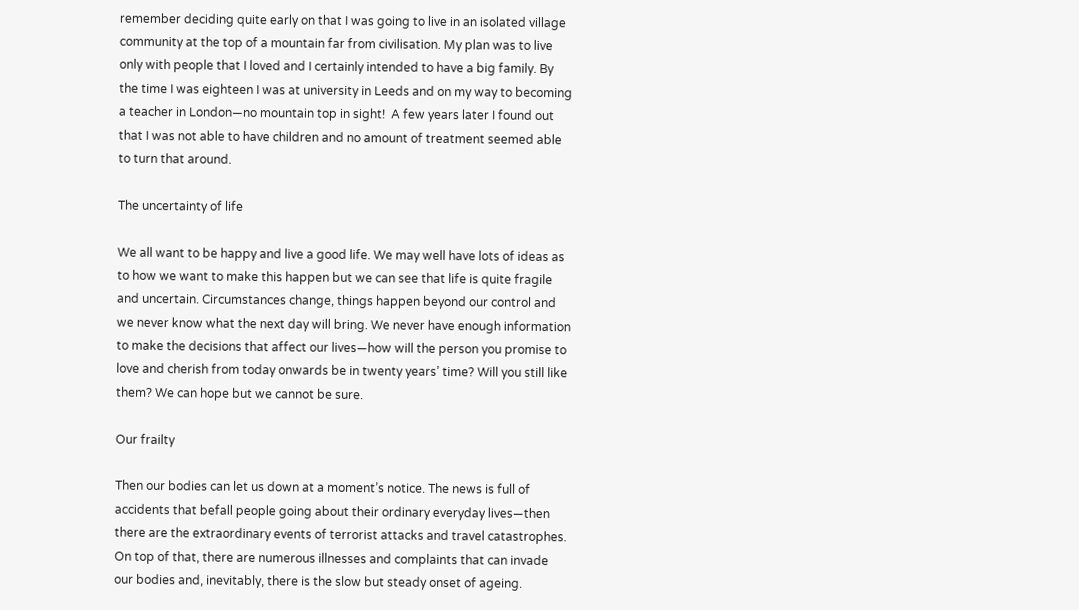remember deciding quite early on that I was going to live in an isolated village community at the top of a mountain far from civilisation. My plan was to live only with people that I loved and I certainly intended to have a big family. By the time I was eighteen I was at university in Leeds and on my way to becoming a teacher in London—no mountain top in sight!  A few years later I found out that I was not able to have children and no amount of treatment seemed able to turn that around.

The uncertainty of life

We all want to be happy and live a good life. We may well have lots of ideas as to how we want to make this happen but we can see that life is quite fragile and uncertain. Circumstances change, things happen beyond our control and we never know what the next day will bring. We never have enough information to make the decisions that affect our lives—how will the person you promise to love and cherish from today onwards be in twenty years’ time? Will you still like them? We can hope but we cannot be sure.

Our frailty

Then our bodies can let us down at a moment’s notice. The news is full of accidents that befall people going about their ordinary everyday lives—then there are the extraordinary events of terrorist attacks and travel catastrophes. On top of that, there are numerous illnesses and complaints that can invade our bodies and, inevitably, there is the slow but steady onset of ageing.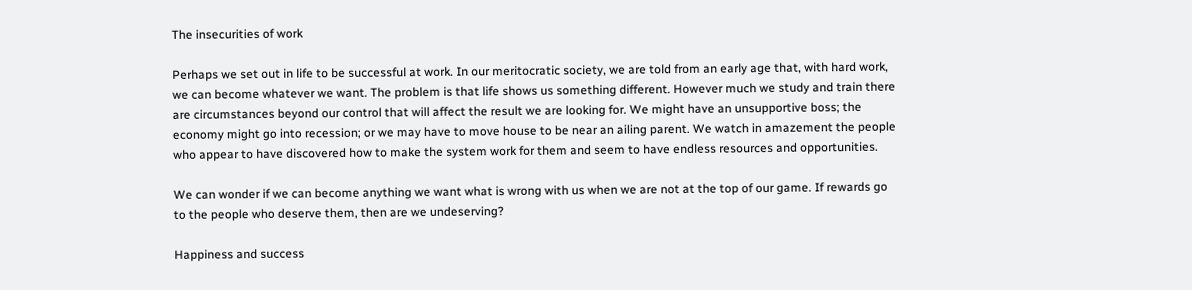The insecurities of work

Perhaps we set out in life to be successful at work. In our meritocratic society, we are told from an early age that, with hard work, we can become whatever we want. The problem is that life shows us something different. However much we study and train there are circumstances beyond our control that will affect the result we are looking for. We might have an unsupportive boss; the economy might go into recession; or we may have to move house to be near an ailing parent. We watch in amazement the people who appear to have discovered how to make the system work for them and seem to have endless resources and opportunities.

We can wonder if we can become anything we want what is wrong with us when we are not at the top of our game. If rewards go to the people who deserve them, then are we undeserving?

Happiness and success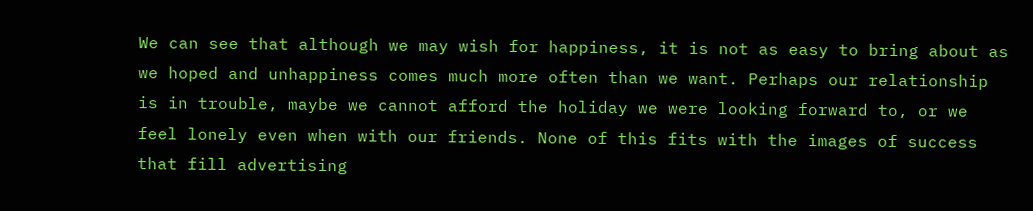We can see that although we may wish for happiness, it is not as easy to bring about as we hoped and unhappiness comes much more often than we want. Perhaps our relationship is in trouble, maybe we cannot afford the holiday we were looking forward to, or we feel lonely even when with our friends. None of this fits with the images of success that fill advertising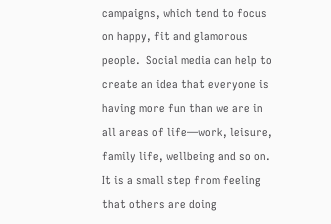campaigns, which tend to focus on happy, fit and glamorous people.  Social media can help to create an idea that everyone is having more fun than we are in all areas of life—work, leisure, family life, wellbeing and so on.  It is a small step from feeling that others are doing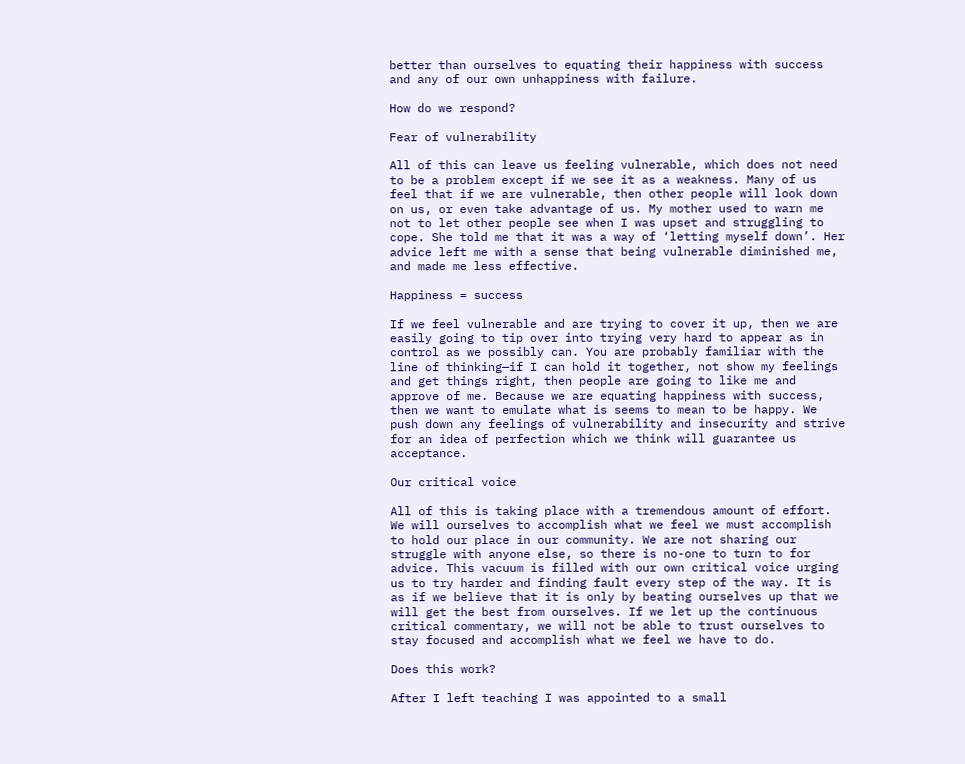better than ourselves to equating their happiness with success and any of our own unhappiness with failure.

How do we respond?

Fear of vulnerability

All of this can leave us feeling vulnerable, which does not need to be a problem except if we see it as a weakness. Many of us feel that if we are vulnerable, then other people will look down on us, or even take advantage of us. My mother used to warn me not to let other people see when I was upset and struggling to cope. She told me that it was a way of ‘letting myself down’. Her advice left me with a sense that being vulnerable diminished me, and made me less effective.

Happiness = success

If we feel vulnerable and are trying to cover it up, then we are easily going to tip over into trying very hard to appear as in control as we possibly can. You are probably familiar with the line of thinking—if I can hold it together, not show my feelings and get things right, then people are going to like me and approve of me. Because we are equating happiness with success, then we want to emulate what is seems to mean to be happy. We push down any feelings of vulnerability and insecurity and strive for an idea of perfection which we think will guarantee us acceptance.

Our critical voice

All of this is taking place with a tremendous amount of effort. We will ourselves to accomplish what we feel we must accomplish to hold our place in our community. We are not sharing our struggle with anyone else, so there is no-one to turn to for advice. This vacuum is filled with our own critical voice urging us to try harder and finding fault every step of the way. It is as if we believe that it is only by beating ourselves up that we will get the best from ourselves. If we let up the continuous critical commentary, we will not be able to trust ourselves to stay focused and accomplish what we feel we have to do.

Does this work?

After I left teaching I was appointed to a small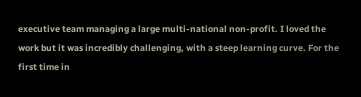executive team managing a large multi-national non-profit. I loved the work but it was incredibly challenging, with a steep learning curve. For the first time in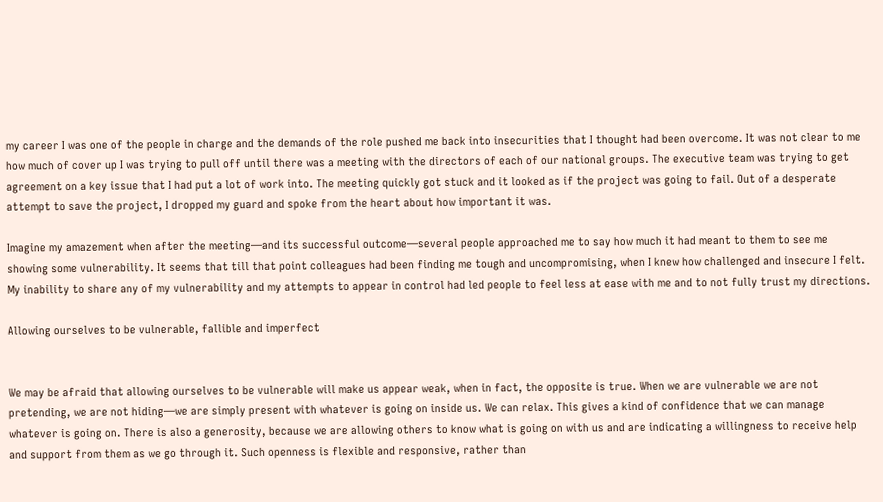my career I was one of the people in charge and the demands of the role pushed me back into insecurities that I thought had been overcome. It was not clear to me how much of cover up I was trying to pull off until there was a meeting with the directors of each of our national groups. The executive team was trying to get agreement on a key issue that I had put a lot of work into. The meeting quickly got stuck and it looked as if the project was going to fail. Out of a desperate attempt to save the project, I dropped my guard and spoke from the heart about how important it was.

Imagine my amazement when after the meeting—and its successful outcome—several people approached me to say how much it had meant to them to see me showing some vulnerability. It seems that till that point colleagues had been finding me tough and uncompromising, when I knew how challenged and insecure I felt. My inability to share any of my vulnerability and my attempts to appear in control had led people to feel less at ease with me and to not fully trust my directions.

Allowing ourselves to be vulnerable, fallible and imperfect


We may be afraid that allowing ourselves to be vulnerable will make us appear weak, when in fact, the opposite is true. When we are vulnerable we are not pretending, we are not hiding—we are simply present with whatever is going on inside us. We can relax. This gives a kind of confidence that we can manage whatever is going on. There is also a generosity, because we are allowing others to know what is going on with us and are indicating a willingness to receive help and support from them as we go through it. Such openness is flexible and responsive, rather than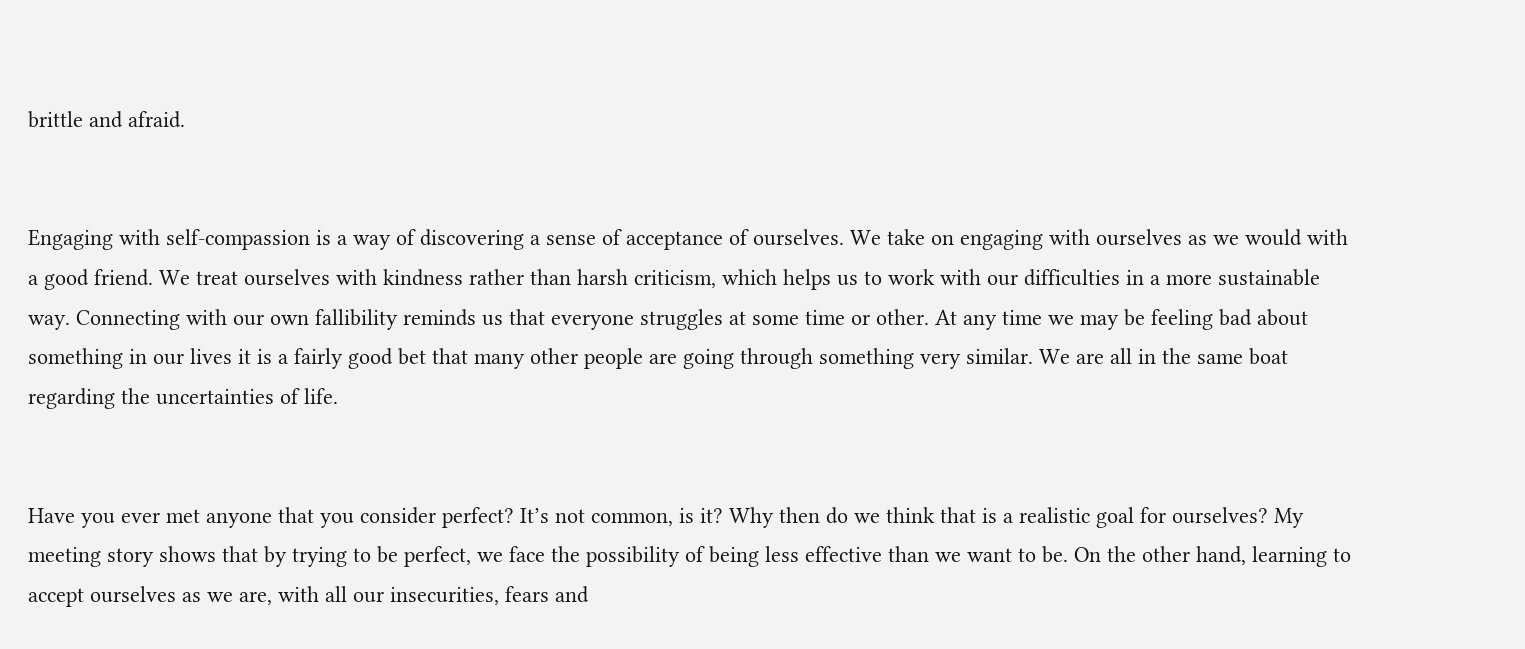brittle and afraid.


Engaging with self-compassion is a way of discovering a sense of acceptance of ourselves. We take on engaging with ourselves as we would with a good friend. We treat ourselves with kindness rather than harsh criticism, which helps us to work with our difficulties in a more sustainable way. Connecting with our own fallibility reminds us that everyone struggles at some time or other. At any time we may be feeling bad about something in our lives it is a fairly good bet that many other people are going through something very similar. We are all in the same boat regarding the uncertainties of life.


Have you ever met anyone that you consider perfect? It’s not common, is it? Why then do we think that is a realistic goal for ourselves? My meeting story shows that by trying to be perfect, we face the possibility of being less effective than we want to be. On the other hand, learning to accept ourselves as we are, with all our insecurities, fears and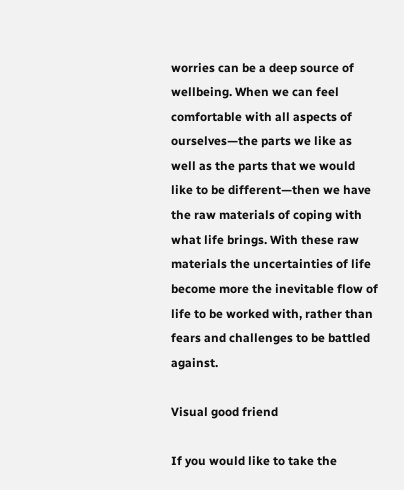worries can be a deep source of wellbeing. When we can feel comfortable with all aspects of ourselves—the parts we like as well as the parts that we would like to be different—then we have the raw materials of coping with what life brings. With these raw materials the uncertainties of life become more the inevitable flow of life to be worked with, rather than fears and challenges to be battled against.

Visual good friend

If you would like to take the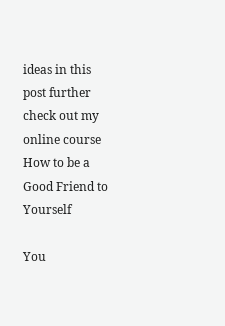ideas in this post further check out my online course How to be a Good Friend to Yourself

You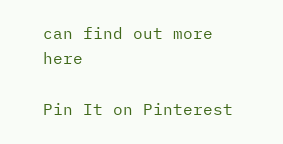can find out more here

Pin It on Pinterest